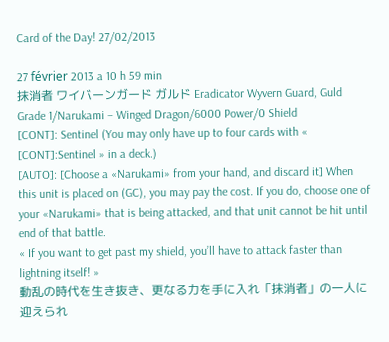Card of the Day! 27/02/2013

27 février 2013 a 10 h 59 min
抹消者 ワイバーンガード ガルド Eradicator Wyvern Guard, Guld
Grade 1/Narukami – Winged Dragon/6000 Power/0 Shield
[CONT]: Sentinel (You may only have up to four cards with « [CONT]:Sentinel » in a deck.)
[AUTO]: [Choose a «Narukami» from your hand, and discard it] When this unit is placed on (GC), you may pay the cost. If you do, choose one of your «Narukami» that is being attacked, and that unit cannot be hit until end of that battle.
« If you want to get past my shield, you’ll have to attack faster than lightning itself! »
動乱の時代を生き抜き、更なる力を手に入れ「抹消者」の一人に迎えられ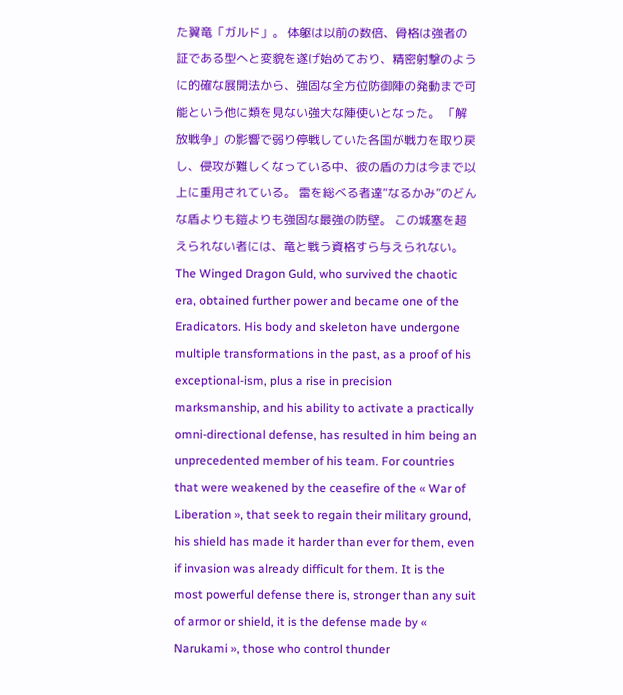た翼竜「ガルド」。 体躯は以前の数倍、骨格は強者の証である型へと変貌を遂げ始めており、精密射撃のように的確な展開法から、強固な全方位防御陣の発動まで可能という他に類を見ない強大な陣使いとなった。 「解放戦争」の影響で弱り停戦していた各国が戦力を取り戻し、侵攻が難しくなっている中、彼の盾の力は今まで以上に重用されている。 雷を総べる者達“なるかみ”のどんな盾よりも鎧よりも強固な最強の防壁。 この城塞を超えられない者には、竜と戦う資格すら与えられない。
The Winged Dragon Guld, who survived the chaotic era, obtained further power and became one of the Eradicators. His body and skeleton have undergone multiple transformations in the past, as a proof of his exceptional-ism, plus a rise in precision marksmanship, and his ability to activate a practically omni-directional defense, has resulted in him being an unprecedented member of his team. For countries that were weakened by the ceasefire of the « War of Liberation », that seek to regain their military ground, his shield has made it harder than ever for them, even if invasion was already difficult for them. It is the most powerful defense there is, stronger than any suit of armor or shield, it is the defense made by « Narukami », those who control thunder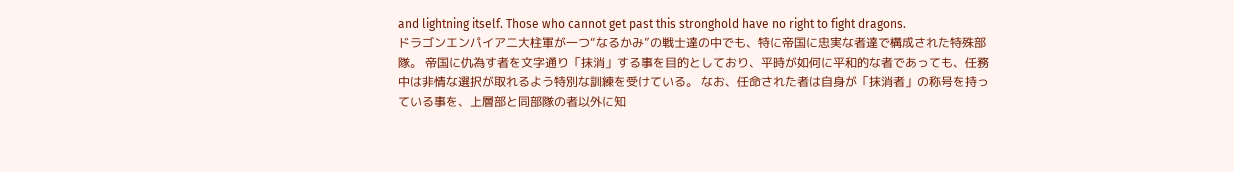and lightning itself. Those who cannot get past this stronghold have no right to fight dragons.
ドラゴンエンパイア二大柱軍が一つ“なるかみ”の戦士達の中でも、特に帝国に忠実な者達で構成された特殊部隊。 帝国に仇為す者を文字通り「抹消」する事を目的としており、平時が如何に平和的な者であっても、任務中は非情な選択が取れるよう特別な訓練を受けている。 なお、任命された者は自身が「抹消者」の称号を持っている事を、上層部と同部隊の者以外に知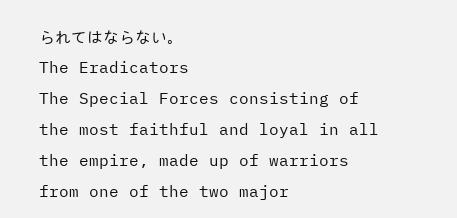られてはならない。
The Eradicators
The Special Forces consisting of the most faithful and loyal in all the empire, made up of warriors from one of the two major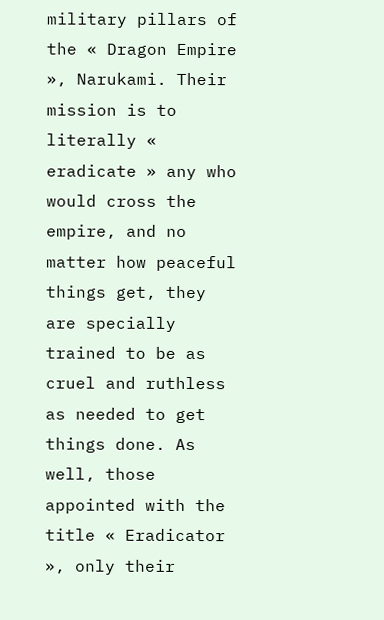military pillars of the « Dragon Empire », Narukami. Their mission is to literally « eradicate » any who would cross the empire, and no matter how peaceful things get, they are specially trained to be as cruel and ruthless as needed to get things done. As well, those appointed with the title « Eradicator », only their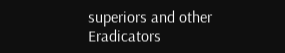superiors and other Eradicators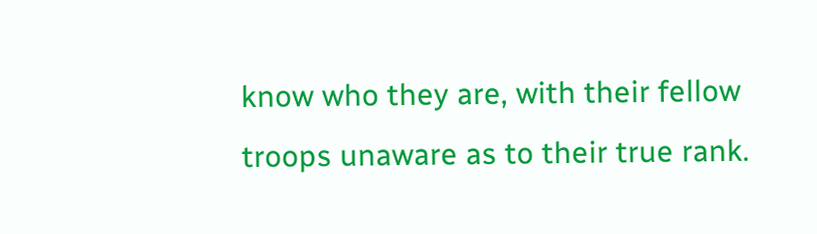know who they are, with their fellow troops unaware as to their true rank.